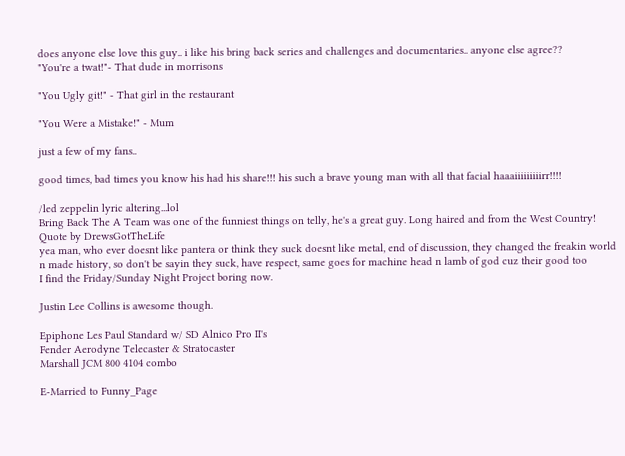does anyone else love this guy.. i like his bring back series and challenges and documentaries.. anyone else agree??
"You're a twat!"- That dude in morrisons

"You Ugly git!" - That girl in the restaurant

"You Were a Mistake!" - Mum

just a few of my fans..

good times, bad times you know his had his share!!! his such a brave young man with all that facial haaaiiiiiiiiirr!!!!

/led zeppelin lyric altering...lol
Bring Back The A Team was one of the funniest things on telly, he's a great guy. Long haired and from the West Country!
Quote by DrewsGotTheLife
yea man, who ever doesnt like pantera or think they suck doesnt like metal, end of discussion, they changed the freakin world n made history, so don't be sayin they suck, have respect, same goes for machine head n lamb of god cuz their good too
I find the Friday/Sunday Night Project boring now.

Justin Lee Collins is awesome though.

Epiphone Les Paul Standard w/ SD Alnico Pro II's
Fender Aerodyne Telecaster & Stratocaster
Marshall JCM 800 4104 combo

E-Married to Funny_Page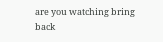are you watching bring back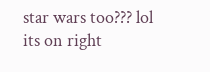star wars too??? lol its on right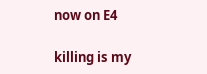now on E4

killing is my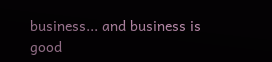business... and business is good